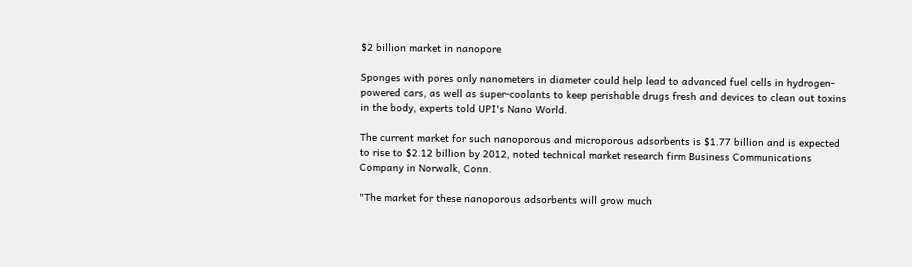$2 billion market in nanopore

Sponges with pores only nanometers in diameter could help lead to advanced fuel cells in hydrogen-powered cars, as well as super-coolants to keep perishable drugs fresh and devices to clean out toxins in the body, experts told UPI's Nano World.

The current market for such nanoporous and microporous adsorbents is $1.77 billion and is expected to rise to $2.12 billion by 2012, noted technical market research firm Business Communications Company in Norwalk, Conn.

"The market for these nanoporous adsorbents will grow much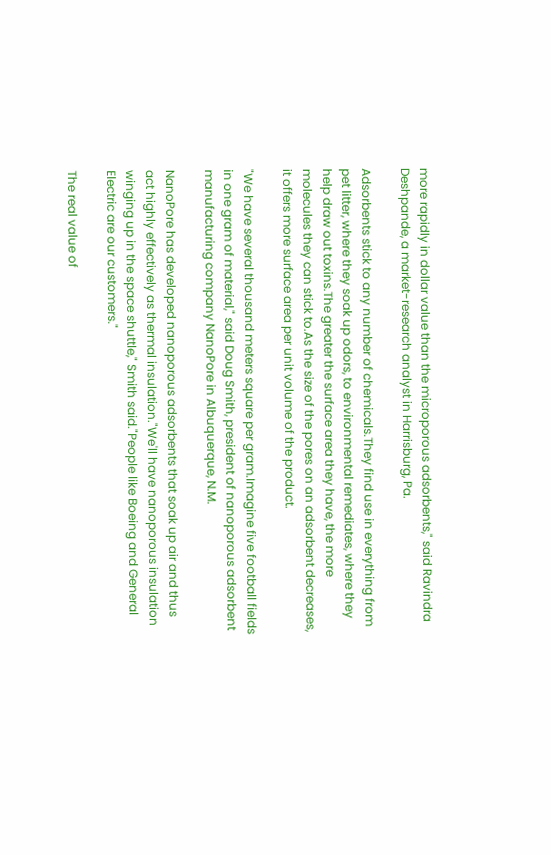more rapidly in dollar value than the microporous adsorbents," said Ravindra Deshpande, a market-research analyst in Harrisburg, Pa.

Adsorbents stick to any number of chemicals.They find use in everything from pet litter, where they soak up odors, to environmental remediates, where they help draw out toxins.The greater the surface area they have, the more molecules they can stick to.As the size of the pores on an adsorbent decreases, it offers more surface area per unit volume of the product.

"We have several thousand meters square per gram.Imagine five football fields in one gram of material," said Doug Smith, president of nanoporous adsorbent manufacturing company NanoPore in Albuquerque, N.M.

NanoPore has developed nanoporous adsorbents that soak up air and thus act highly effectively as thermal insulation."We'll have nanoporous insulation winging up in the space shuttle," Smith said."People like Boeing and General Electric are our customers."

The real value of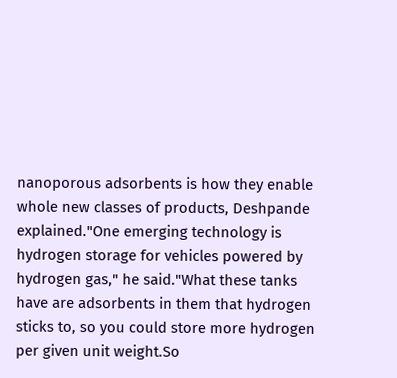nanoporous adsorbents is how they enable whole new classes of products, Deshpande explained."One emerging technology is hydrogen storage for vehicles powered by hydrogen gas," he said."What these tanks have are adsorbents in them that hydrogen sticks to, so you could store more hydrogen per given unit weight.So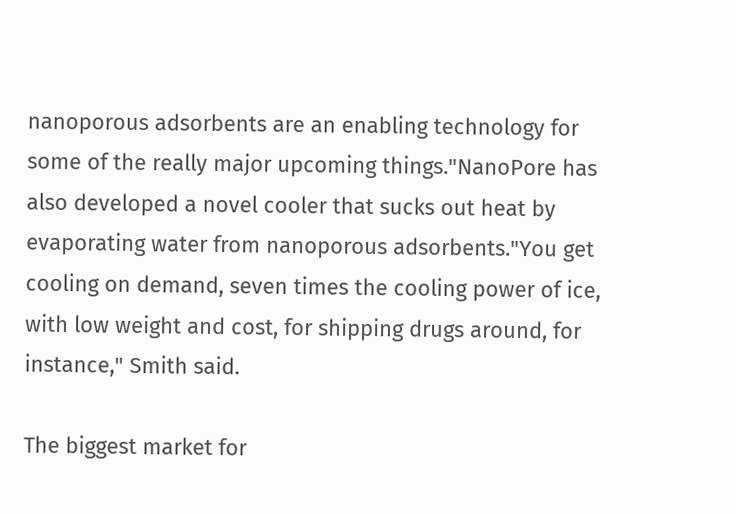nanoporous adsorbents are an enabling technology for some of the really major upcoming things."NanoPore has also developed a novel cooler that sucks out heat by evaporating water from nanoporous adsorbents."You get cooling on demand, seven times the cooling power of ice, with low weight and cost, for shipping drugs around, for instance," Smith said.

The biggest market for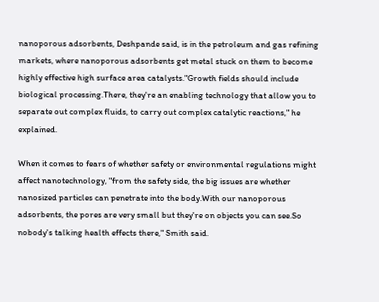nanoporous adsorbents, Deshpande said, is in the petroleum and gas refining markets, where nanoporous adsorbents get metal stuck on them to become highly effective high surface area catalysts."Growth fields should include biological processing.There, they're an enabling technology that allow you to separate out complex fluids, to carry out complex catalytic reactions," he explained.

When it comes to fears of whether safety or environmental regulations might affect nanotechnology, "from the safety side, the big issues are whether nanosized particles can penetrate into the body.With our nanoporous adsorbents, the pores are very small but they're on objects you can see.So nobody's talking health effects there," Smith said.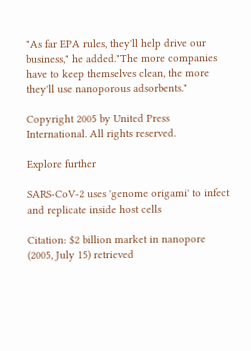"As far EPA rules, they'll help drive our business," he added."The more companies have to keep themselves clean, the more they'll use nanoporous adsorbents."

Copyright 2005 by United Press International. All rights reserved.

Explore further

SARS-CoV-2 uses 'genome origami' to infect and replicate inside host cells

Citation: $2 billion market in nanopore (2005, July 15) retrieved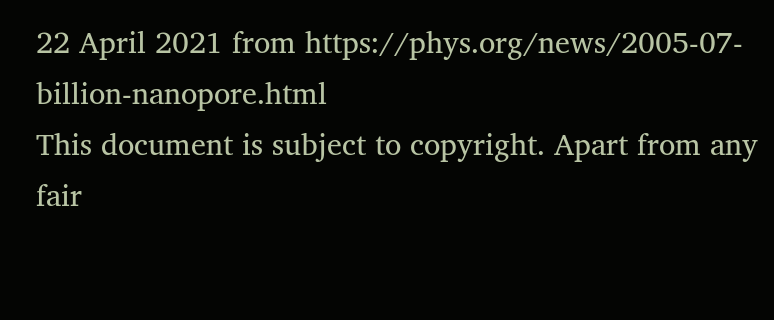22 April 2021 from https://phys.org/news/2005-07-billion-nanopore.html
This document is subject to copyright. Apart from any fair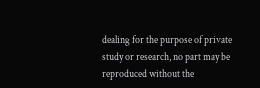dealing for the purpose of private study or research, no part may be reproduced without the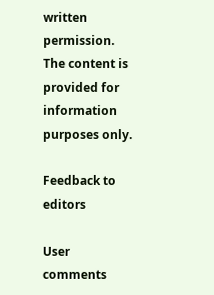written permission. The content is provided for information purposes only.

Feedback to editors

User comments